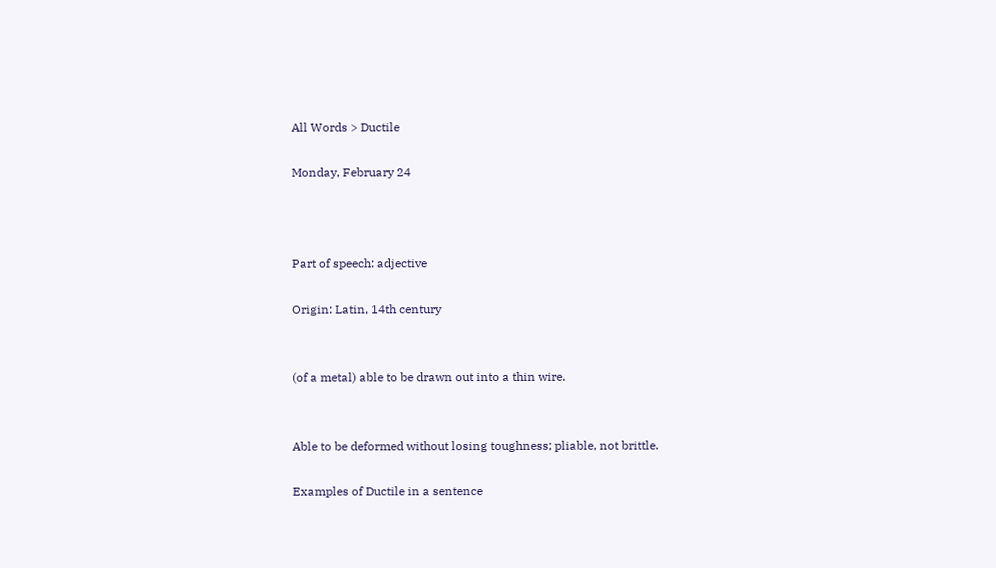All Words > Ductile

Monday, February 24



Part of speech: adjective

Origin: Latin, 14th century


(of a metal) able to be drawn out into a thin wire.


Able to be deformed without losing toughness; pliable, not brittle.

Examples of Ductile in a sentence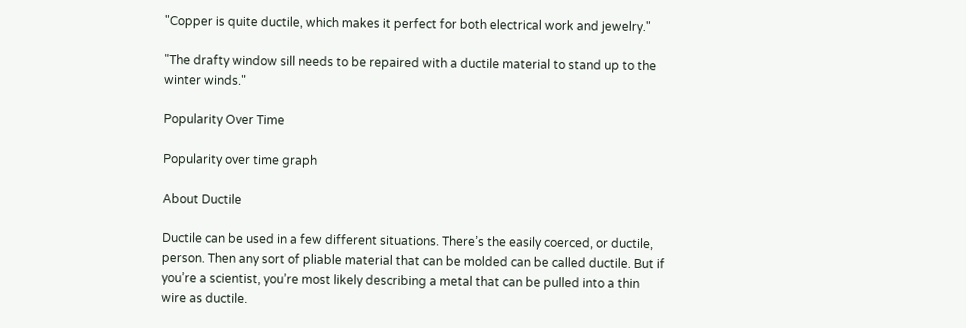"Copper is quite ductile, which makes it perfect for both electrical work and jewelry."

"The drafty window sill needs to be repaired with a ductile material to stand up to the winter winds."

Popularity Over Time

Popularity over time graph

About Ductile

Ductile can be used in a few different situations. There’s the easily coerced, or ductile, person. Then any sort of pliable material that can be molded can be called ductile. But if you’re a scientist, you’re most likely describing a metal that can be pulled into a thin wire as ductile.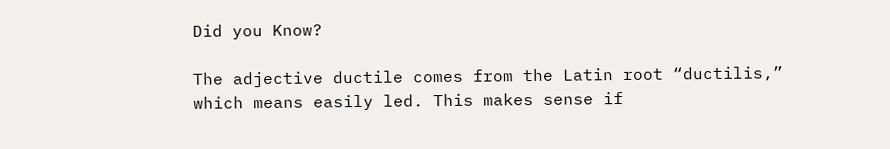Did you Know?

The adjective ductile comes from the Latin root “ductilis,” which means easily led. This makes sense if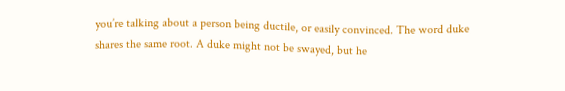you’re talking about a person being ductile, or easily convinced. The word duke shares the same root. A duke might not be swayed, but he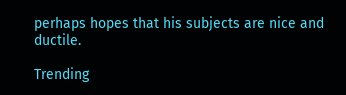perhaps hopes that his subjects are nice and ductile.

Trending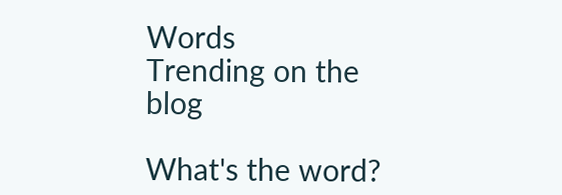Words
Trending on the blog

What's the word?